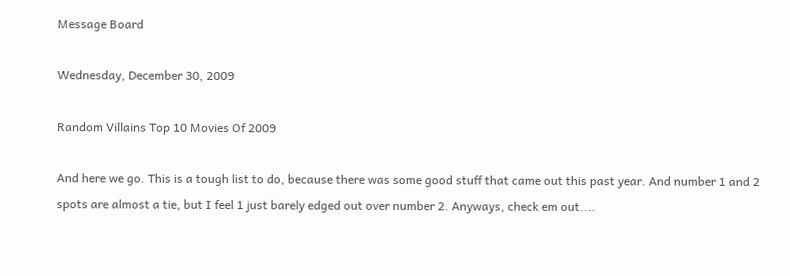Message Board

Wednesday, December 30, 2009

Random Villains Top 10 Movies Of 2009

And here we go. This is a tough list to do, because there was some good stuff that came out this past year. And number 1 and 2 spots are almost a tie, but I feel 1 just barely edged out over number 2. Anyways, check em out....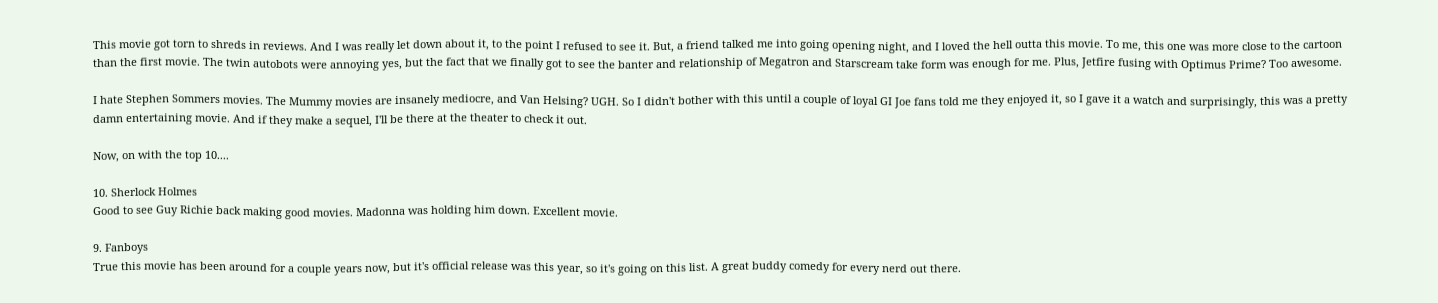This movie got torn to shreds in reviews. And I was really let down about it, to the point I refused to see it. But, a friend talked me into going opening night, and I loved the hell outta this movie. To me, this one was more close to the cartoon than the first movie. The twin autobots were annoying yes, but the fact that we finally got to see the banter and relationship of Megatron and Starscream take form was enough for me. Plus, Jetfire fusing with Optimus Prime? Too awesome.

I hate Stephen Sommers movies. The Mummy movies are insanely mediocre, and Van Helsing? UGH. So I didn't bother with this until a couple of loyal GI Joe fans told me they enjoyed it, so I gave it a watch and surprisingly, this was a pretty damn entertaining movie. And if they make a sequel, I'll be there at the theater to check it out.

Now, on with the top 10....

10. Sherlock Holmes
Good to see Guy Richie back making good movies. Madonna was holding him down. Excellent movie.

9. Fanboys
True this movie has been around for a couple years now, but it's official release was this year, so it's going on this list. A great buddy comedy for every nerd out there.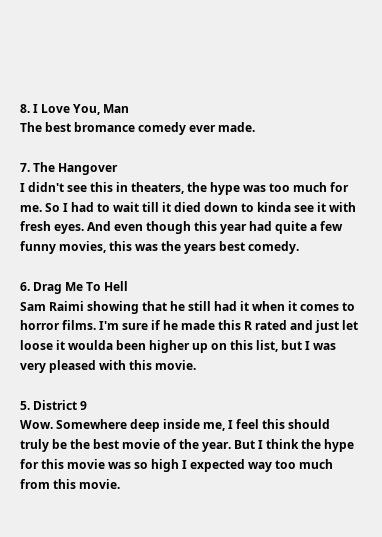8. I Love You, Man
The best bromance comedy ever made.

7. The Hangover
I didn't see this in theaters, the hype was too much for me. So I had to wait till it died down to kinda see it with fresh eyes. And even though this year had quite a few funny movies, this was the years best comedy.

6. Drag Me To Hell
Sam Raimi showing that he still had it when it comes to horror films. I'm sure if he made this R rated and just let loose it woulda been higher up on this list, but I was very pleased with this movie.

5. District 9
Wow. Somewhere deep inside me, I feel this should truly be the best movie of the year. But I think the hype for this movie was so high I expected way too much from this movie.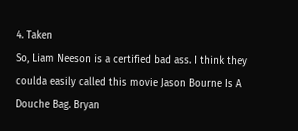4. Taken
So, Liam Neeson is a certified bad ass. I think they coulda easily called this movie Jason Bourne Is A Douche Bag. Bryan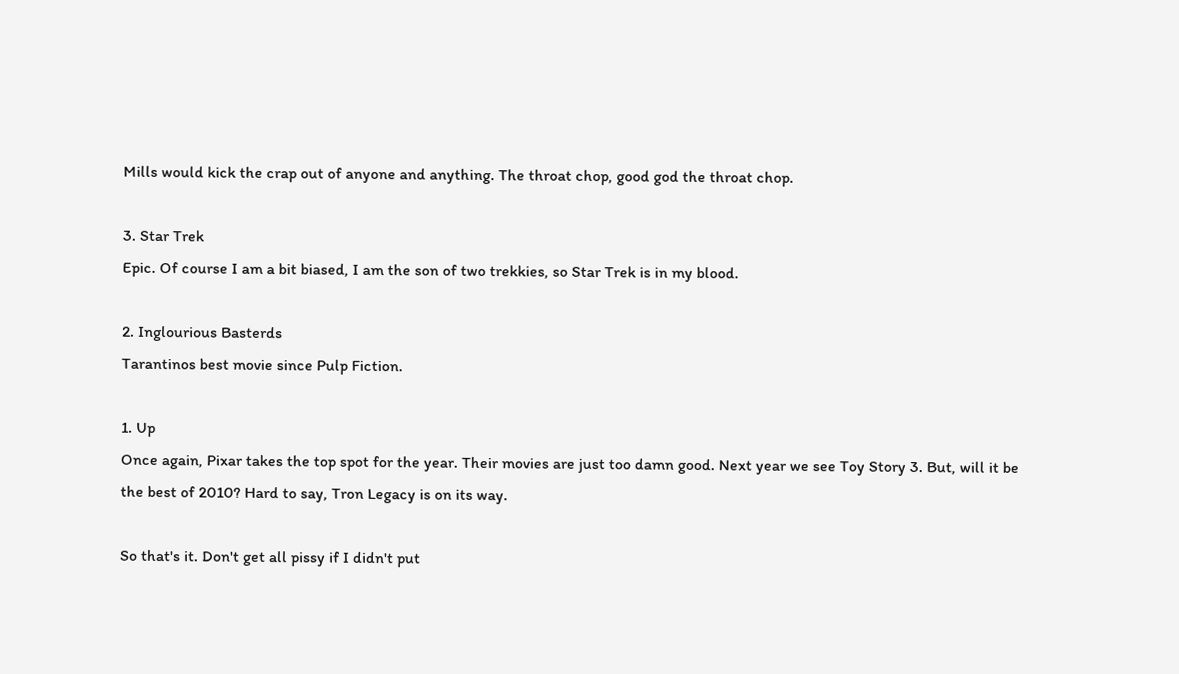Mills would kick the crap out of anyone and anything. The throat chop, good god the throat chop.

3. Star Trek
Epic. Of course I am a bit biased, I am the son of two trekkies, so Star Trek is in my blood.

2. Inglourious Basterds
Tarantinos best movie since Pulp Fiction.

1. Up
Once again, Pixar takes the top spot for the year. Their movies are just too damn good. Next year we see Toy Story 3. But, will it be the best of 2010? Hard to say, Tron Legacy is on its way.

So that's it. Don't get all pissy if I didn't put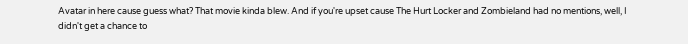Avatar in here cause guess what? That movie kinda blew. And if you're upset cause The Hurt Locker and Zombieland had no mentions, well, I didn't get a chance to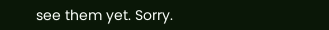see them yet. Sorry.